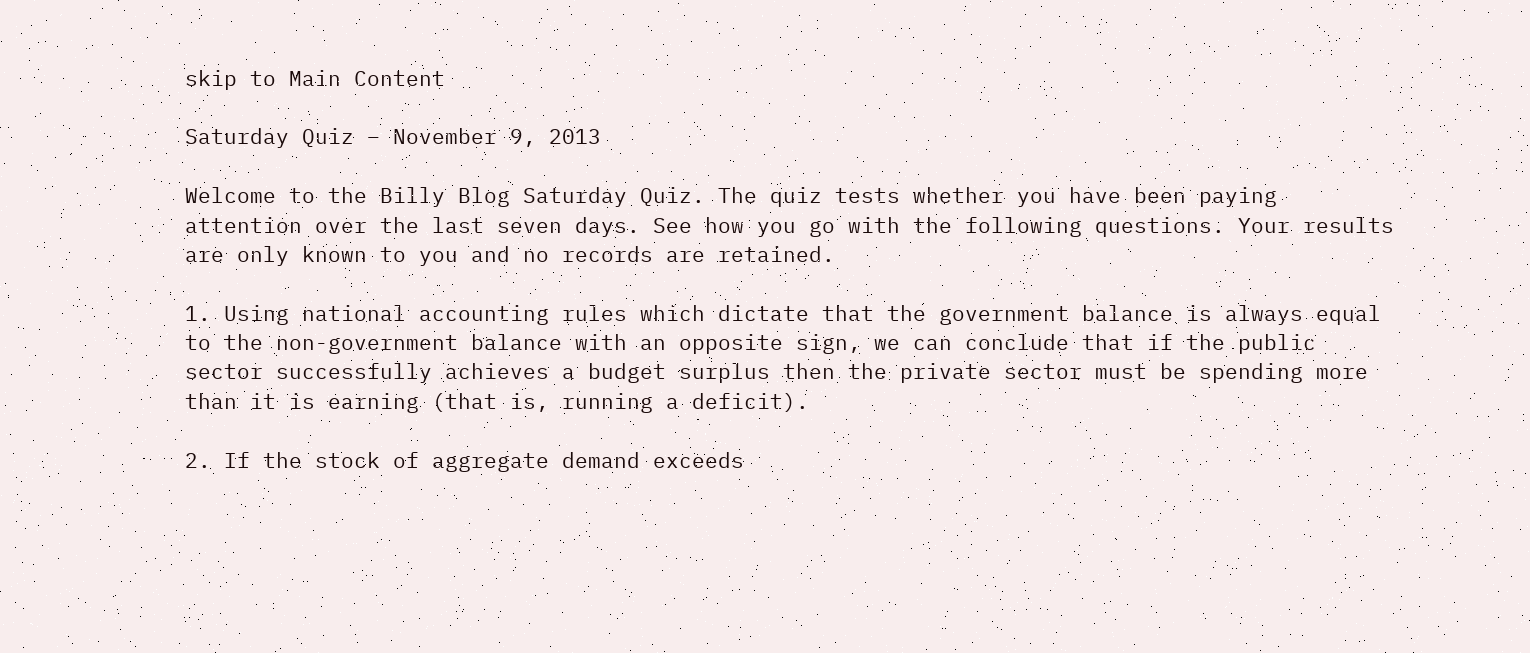skip to Main Content

Saturday Quiz – November 9, 2013

Welcome to the Billy Blog Saturday Quiz. The quiz tests whether you have been paying attention over the last seven days. See how you go with the following questions. Your results are only known to you and no records are retained.

1. Using national accounting rules which dictate that the government balance is always equal to the non-government balance with an opposite sign, we can conclude that if the public sector successfully achieves a budget surplus then the private sector must be spending more than it is earning (that is, running a deficit).

2. If the stock of aggregate demand exceeds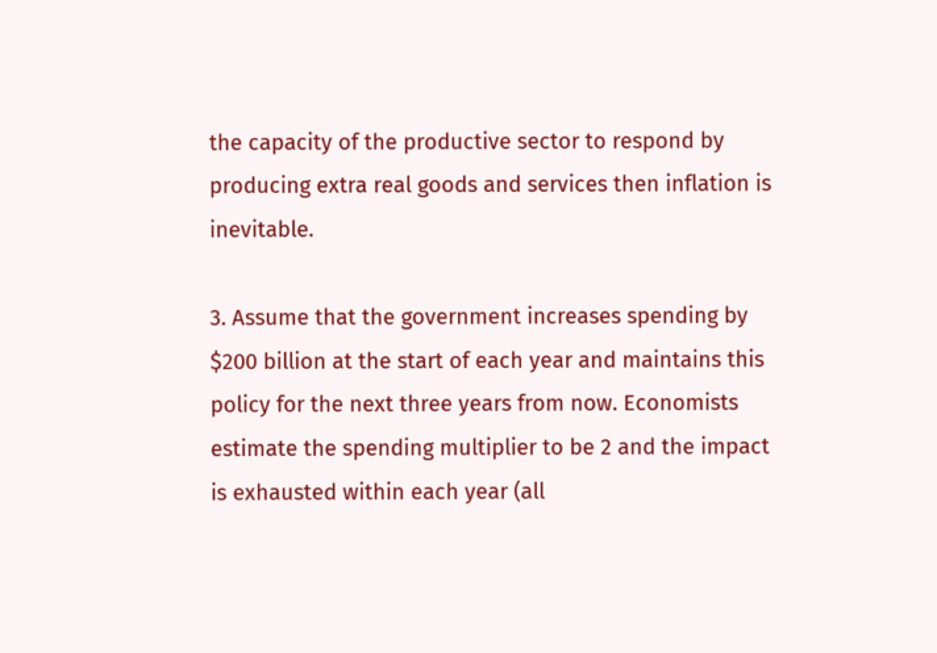the capacity of the productive sector to respond by producing extra real goods and services then inflation is inevitable.

3. Assume that the government increases spending by $200 billion at the start of each year and maintains this policy for the next three years from now. Economists estimate the spending multiplier to be 2 and the impact is exhausted within each year (all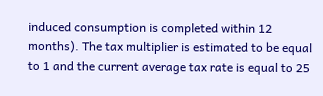induced consumption is completed within 12 months). The tax multiplier is estimated to be equal to 1 and the current average tax rate is equal to 25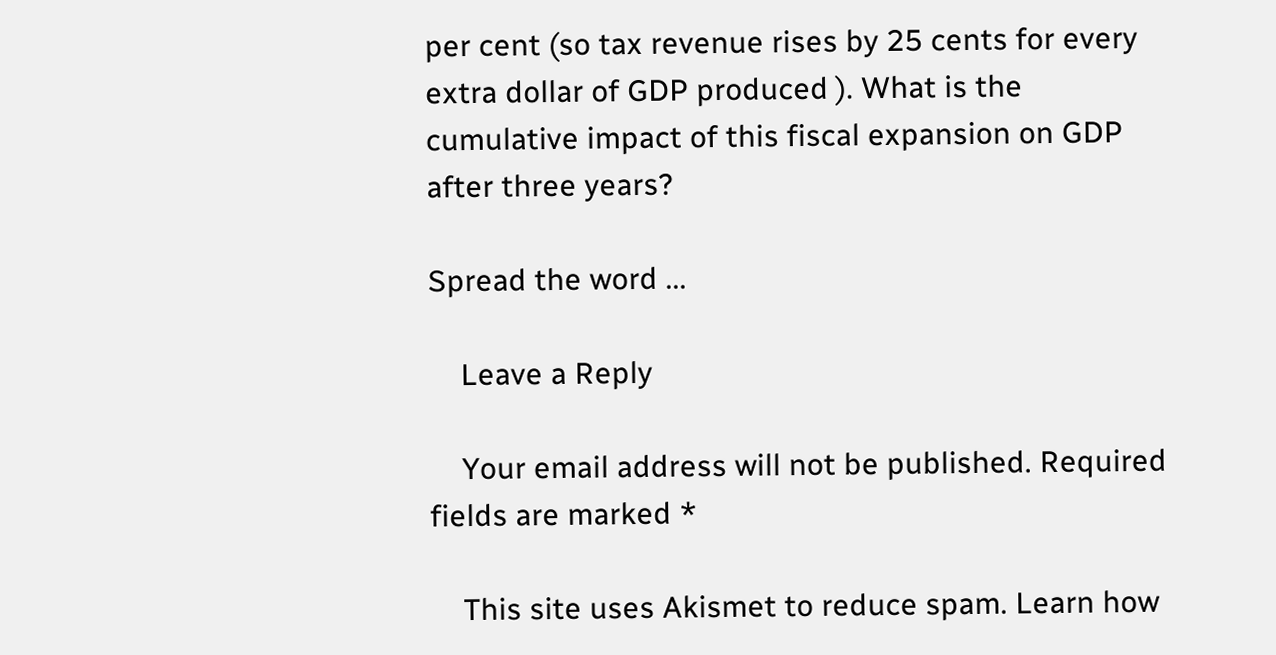per cent (so tax revenue rises by 25 cents for every extra dollar of GDP produced ). What is the cumulative impact of this fiscal expansion on GDP after three years?

Spread the word ...

    Leave a Reply

    Your email address will not be published. Required fields are marked *

    This site uses Akismet to reduce spam. Learn how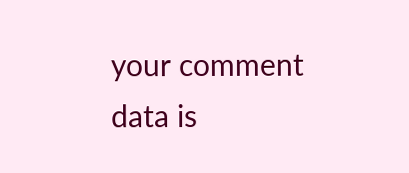your comment data is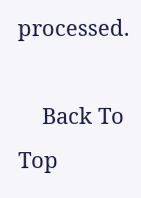processed.

    Back To Top